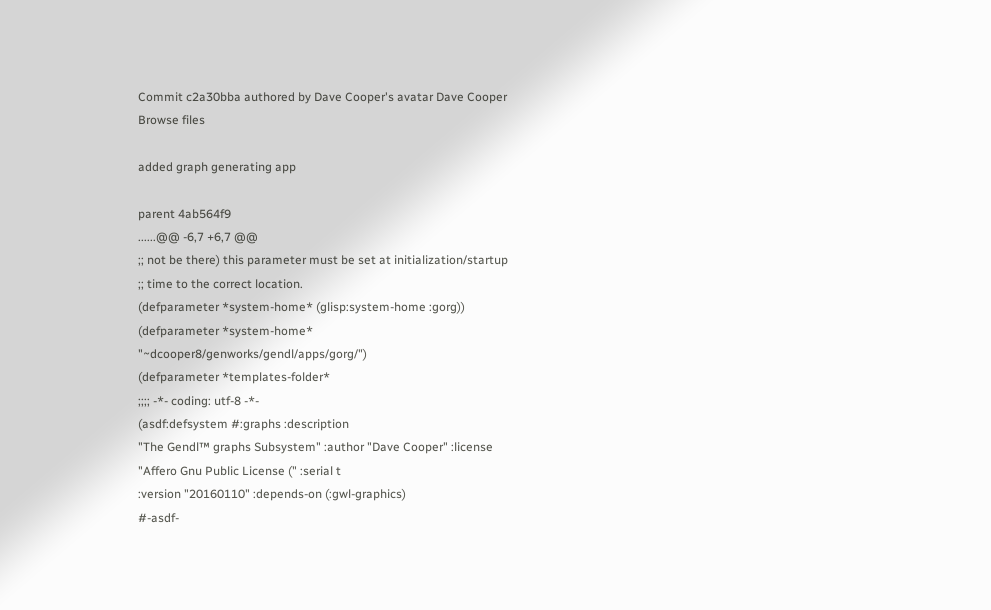Commit c2a30bba authored by Dave Cooper's avatar Dave Cooper
Browse files

added graph generating app

parent 4ab564f9
......@@ -6,7 +6,7 @@
;; not be there) this parameter must be set at initialization/startup
;; time to the correct location.
(defparameter *system-home* (glisp:system-home :gorg))
(defparameter *system-home* "~dcooper8/genworks/gendl/apps/gorg/")
(defparameter *templates-folder*
;;;; -*- coding: utf-8 -*-
(asdf:defsystem #:graphs :description
"The Gendl™ graphs Subsystem" :author "Dave Cooper" :license
"Affero Gnu Public License (" :serial t
:version "20160110" :depends-on (:gwl-graphics)
#-asdf-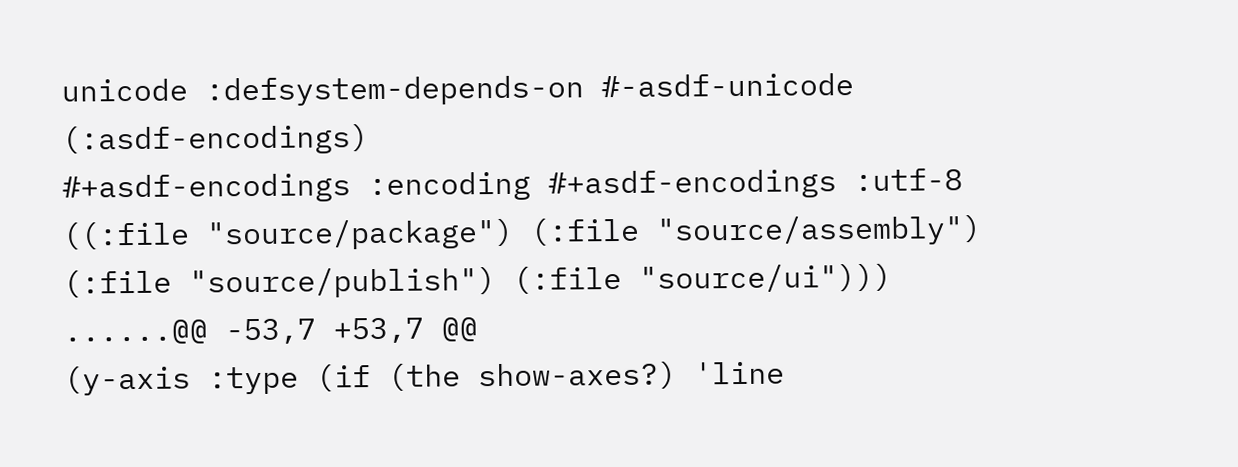unicode :defsystem-depends-on #-asdf-unicode (:asdf-encodings)
#+asdf-encodings :encoding #+asdf-encodings :utf-8
((:file "source/package") (:file "source/assembly")
(:file "source/publish") (:file "source/ui")))
......@@ -53,7 +53,7 @@
(y-axis :type (if (the show-axes?) 'line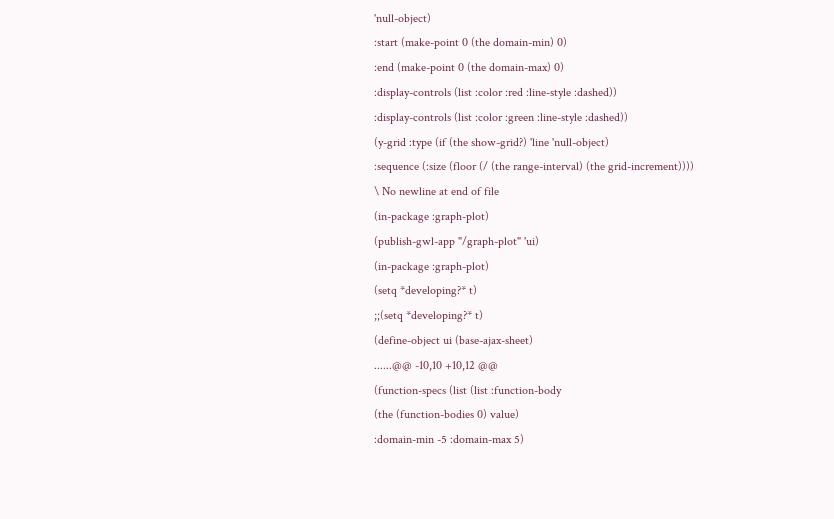'null-object)
:start (make-point 0 (the domain-min) 0)
:end (make-point 0 (the domain-max) 0)
:display-controls (list :color :red :line-style :dashed))
:display-controls (list :color :green :line-style :dashed))
(y-grid :type (if (the show-grid?) 'line 'null-object)
:sequence (:size (floor (/ (the range-interval) (the grid-increment))))
\ No newline at end of file
(in-package :graph-plot)
(publish-gwl-app "/graph-plot" 'ui)
(in-package :graph-plot)
(setq *developing?* t)
;;(setq *developing?* t)
(define-object ui (base-ajax-sheet)
......@@ -10,10 +10,12 @@
(function-specs (list (list :function-body
(the (function-bodies 0) value)
:domain-min -5 :domain-max 5)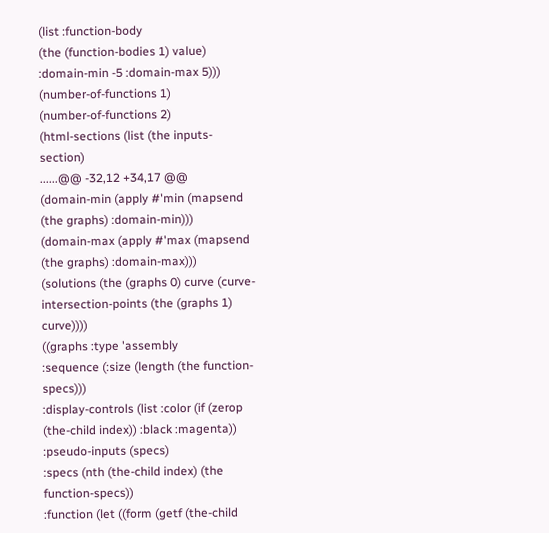(list :function-body
(the (function-bodies 1) value)
:domain-min -5 :domain-max 5)))
(number-of-functions 1)
(number-of-functions 2)
(html-sections (list (the inputs-section)
......@@ -32,12 +34,17 @@
(domain-min (apply #'min (mapsend (the graphs) :domain-min)))
(domain-max (apply #'max (mapsend (the graphs) :domain-max)))
(solutions (the (graphs 0) curve (curve-intersection-points (the (graphs 1) curve))))
((graphs :type 'assembly
:sequence (:size (length (the function-specs)))
:display-controls (list :color (if (zerop (the-child index)) :black :magenta))
:pseudo-inputs (specs)
:specs (nth (the-child index) (the function-specs))
:function (let ((form (getf (the-child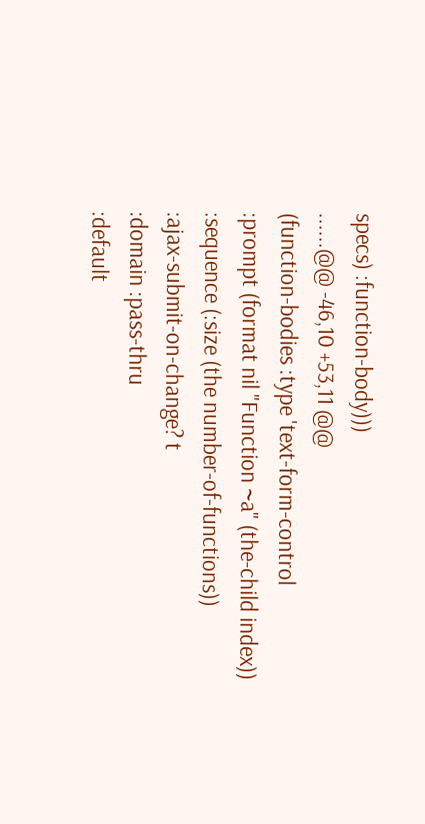specs) :function-body)))
......@@ -46,10 +53,11 @@
(function-bodies :type 'text-form-control
:prompt (format nil "Function ~a" (the-child index))
:sequence (:size (the number-of-functions))
:ajax-submit-on-change? t
:domain :pass-thru
:default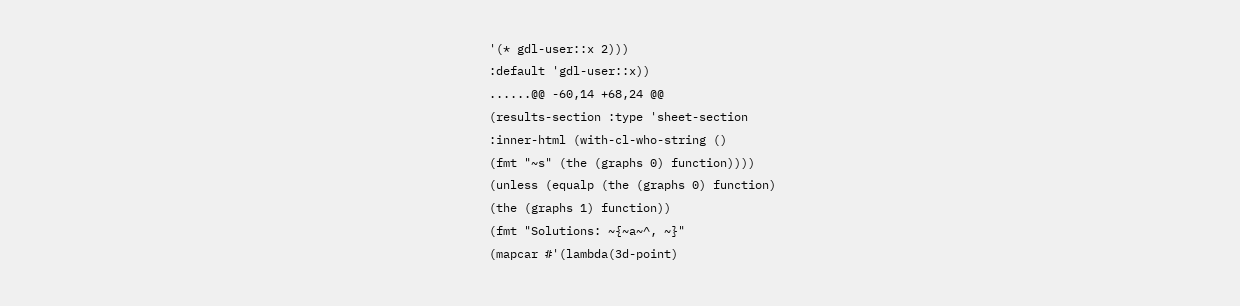'(* gdl-user::x 2)))
:default 'gdl-user::x))
......@@ -60,14 +68,24 @@
(results-section :type 'sheet-section
:inner-html (with-cl-who-string ()
(fmt "~s" (the (graphs 0) function))))
(unless (equalp (the (graphs 0) function)
(the (graphs 1) function))
(fmt "Solutions: ~{~a~^, ~}"
(mapcar #'(lambda(3d-point)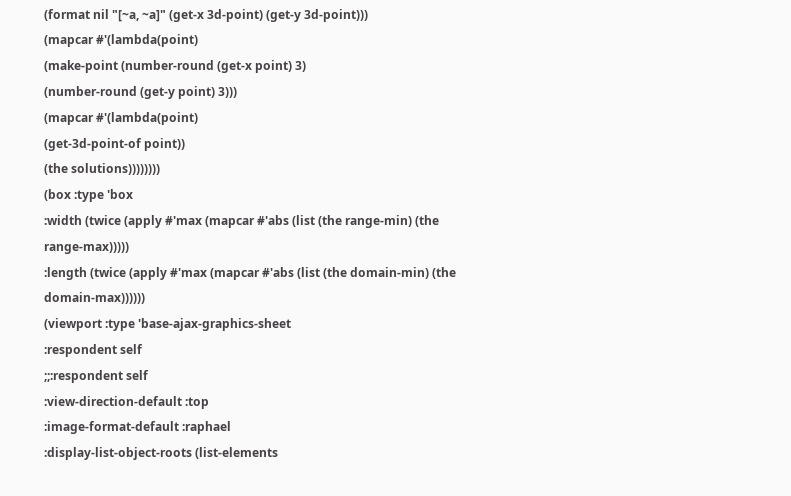(format nil "[~a, ~a]" (get-x 3d-point) (get-y 3d-point)))
(mapcar #'(lambda(point)
(make-point (number-round (get-x point) 3)
(number-round (get-y point) 3)))
(mapcar #'(lambda(point)
(get-3d-point-of point))
(the solutions))))))))
(box :type 'box
:width (twice (apply #'max (mapcar #'abs (list (the range-min) (the range-max)))))
:length (twice (apply #'max (mapcar #'abs (list (the domain-min) (the domain-max))))))
(viewport :type 'base-ajax-graphics-sheet
:respondent self
;;:respondent self
:view-direction-default :top
:image-format-default :raphael
:display-list-object-roots (list-elements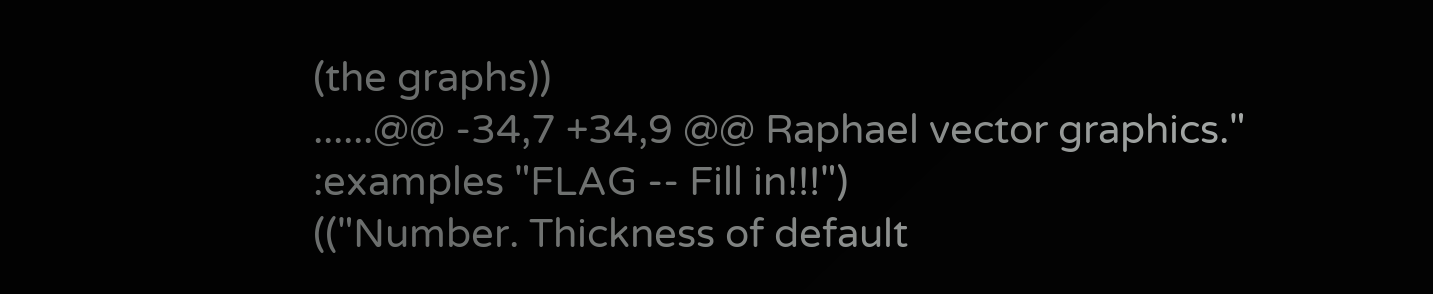(the graphs))
......@@ -34,7 +34,9 @@ Raphael vector graphics."
:examples "FLAG -- Fill in!!!")
(("Number. Thickness of default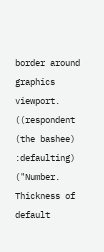border around graphics viewport.
((respondent (the bashee) :defaulting)
("Number. Thickness of default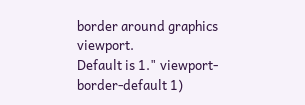border around graphics viewport.
Default is 1." viewport-border-default 1)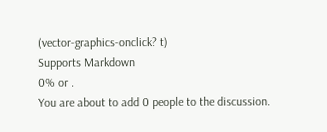(vector-graphics-onclick? t)
Supports Markdown
0% or .
You are about to add 0 people to the discussion.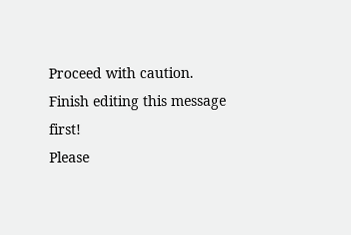Proceed with caution.
Finish editing this message first!
Please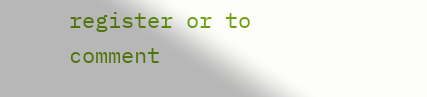register or to comment